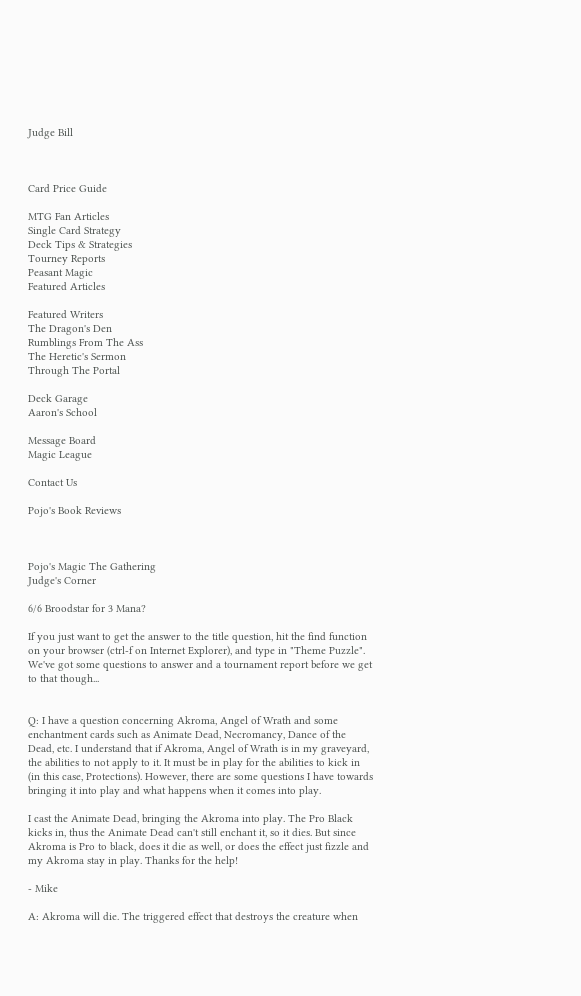Judge Bill



Card Price Guide

MTG Fan Articles
Single Card Strategy
Deck Tips & Strategies
Tourney Reports
Peasant Magic
Featured Articles

Featured Writers
The Dragon's Den
Rumblings From The Ass
The Heretic's Sermon
Through The Portal

Deck Garage
Aaron's School

Message Board
Magic League

Contact Us

Pojo's Book Reviews



Pojo's Magic The Gathering
Judge's Corner

6/6 Broodstar for 3 Mana?

If you just want to get the answer to the title question, hit the find function on your browser (ctrl-f on Internet Explorer), and type in "Theme Puzzle". We've got some questions to answer and a tournament report before we get to that though...


Q: I have a question concerning Akroma, Angel of Wrath and some enchantment cards such as Animate Dead, Necromancy, Dance of the Dead, etc. I understand that if Akroma, Angel of Wrath is in my graveyard, the abilities to not apply to it. It must be in play for the abilities to kick in (in this case, Protections). However, there are some questions I have towards bringing it into play and what happens when it comes into play.

I cast the Animate Dead, bringing the Akroma into play. The Pro Black kicks in, thus the Animate Dead can't still enchant it, so it dies. But since Akroma is Pro to black, does it die as well, or does the effect just fizzle and my Akroma stay in play. Thanks for the help!

- Mike

A: Akroma will die. The triggered effect that destroys the creature when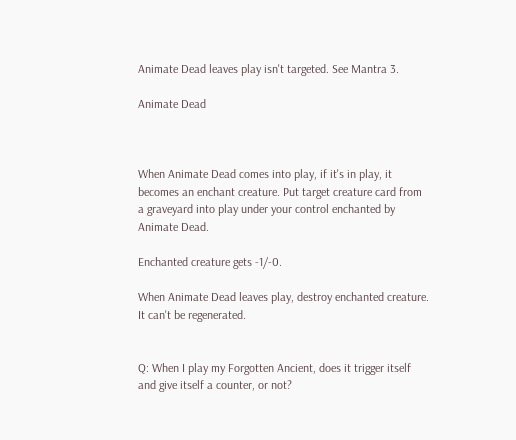Animate Dead leaves play isn't targeted. See Mantra 3.

Animate Dead



When Animate Dead comes into play, if it's in play, it becomes an enchant creature. Put target creature card from a graveyard into play under your control enchanted by Animate Dead.

Enchanted creature gets -1/-0.

When Animate Dead leaves play, destroy enchanted creature. It can't be regenerated.


Q: When I play my Forgotten Ancient, does it trigger itself and give itself a counter, or not?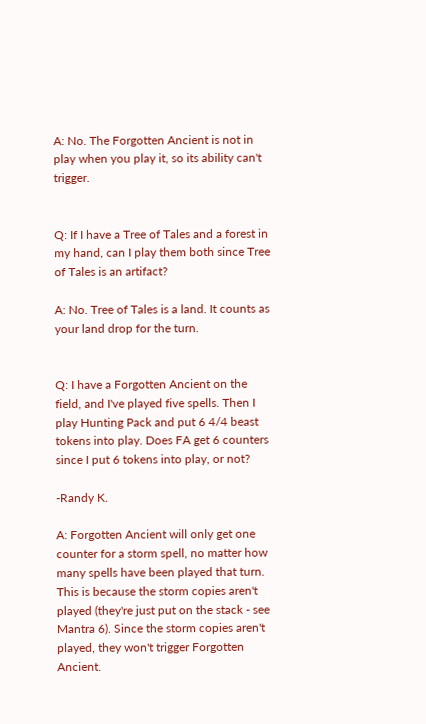A: No. The Forgotten Ancient is not in play when you play it, so its ability can't trigger.


Q: If I have a Tree of Tales and a forest in my hand, can I play them both since Tree of Tales is an artifact?

A: No. Tree of Tales is a land. It counts as your land drop for the turn.


Q: I have a Forgotten Ancient on the field, and I've played five spells. Then I play Hunting Pack and put 6 4/4 beast tokens into play. Does FA get 6 counters since I put 6 tokens into play, or not?

-Randy K.

A: Forgotten Ancient will only get one counter for a storm spell, no matter how many spells have been played that turn. This is because the storm copies aren't played (they're just put on the stack - see Mantra 6). Since the storm copies aren't played, they won't trigger Forgotten Ancient.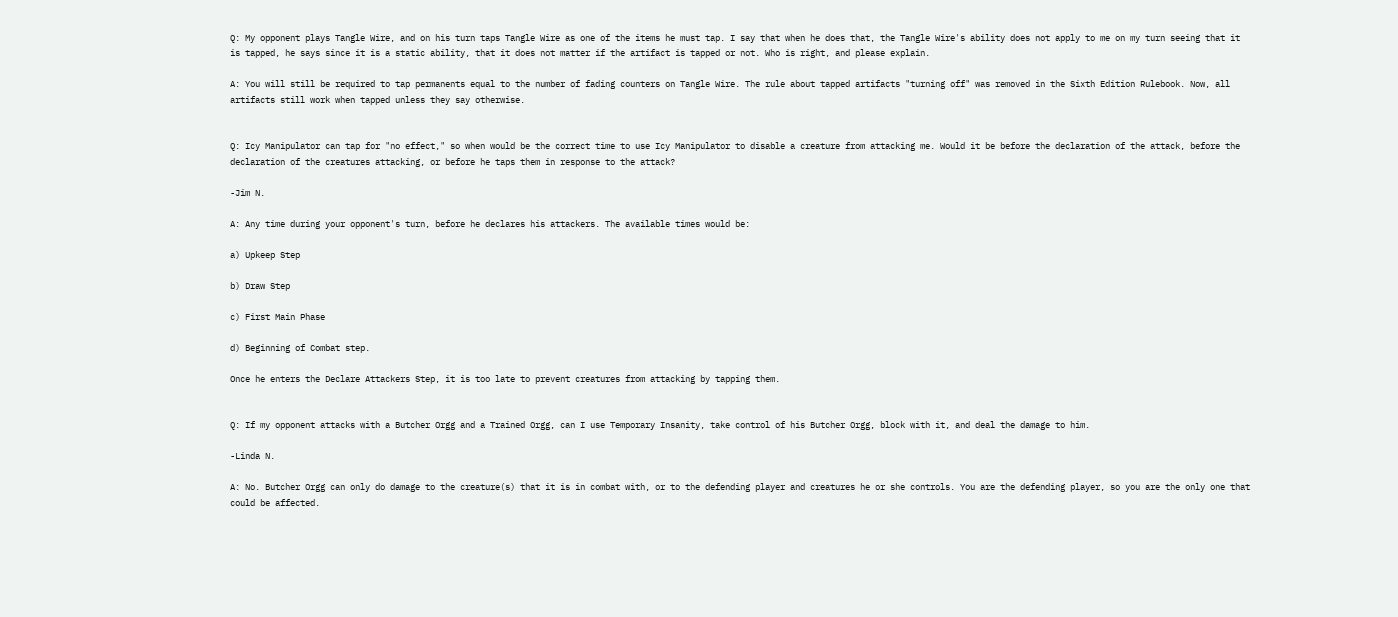Q: My opponent plays Tangle Wire, and on his turn taps Tangle Wire as one of the items he must tap. I say that when he does that, the Tangle Wire's ability does not apply to me on my turn seeing that it is tapped, he says since it is a static ability, that it does not matter if the artifact is tapped or not. Who is right, and please explain.

A: You will still be required to tap permanents equal to the number of fading counters on Tangle Wire. The rule about tapped artifacts "turning off" was removed in the Sixth Edition Rulebook. Now, all artifacts still work when tapped unless they say otherwise.


Q: Icy Manipulator can tap for "no effect," so when would be the correct time to use Icy Manipulator to disable a creature from attacking me. Would it be before the declaration of the attack, before the declaration of the creatures attacking, or before he taps them in response to the attack?

-Jim N.

A: Any time during your opponent's turn, before he declares his attackers. The available times would be:

a) Upkeep Step

b) Draw Step

c) First Main Phase

d) Beginning of Combat step.

Once he enters the Declare Attackers Step, it is too late to prevent creatures from attacking by tapping them.


Q: If my opponent attacks with a Butcher Orgg and a Trained Orgg, can I use Temporary Insanity, take control of his Butcher Orgg, block with it, and deal the damage to him.

-Linda N.

A: No. Butcher Orgg can only do damage to the creature(s) that it is in combat with, or to the defending player and creatures he or she controls. You are the defending player, so you are the only one that could be affected.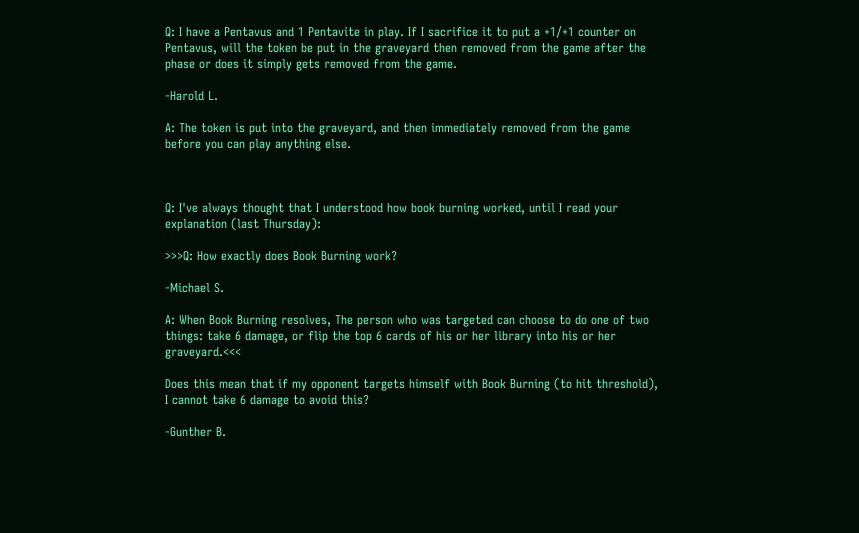Q: I have a Pentavus and 1 Pentavite in play. If I sacrifice it to put a +1/+1 counter on Pentavus, will the token be put in the graveyard then removed from the game after the phase or does it simply gets removed from the game.

-Harold L.

A: The token is put into the graveyard, and then immediately removed from the game before you can play anything else.



Q: I've always thought that I understood how book burning worked, until I read your explanation (last Thursday):

>>>Q: How exactly does Book Burning work?

-Michael S.

A: When Book Burning resolves, The person who was targeted can choose to do one of two things: take 6 damage, or flip the top 6 cards of his or her library into his or her graveyard.<<<

Does this mean that if my opponent targets himself with Book Burning (to hit threshold), I cannot take 6 damage to avoid this?

-Gunther B.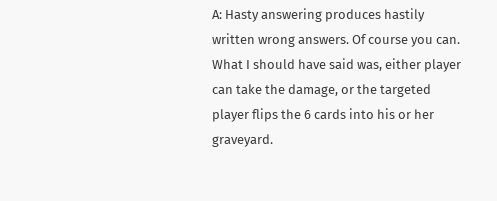A: Hasty answering produces hastily written wrong answers. Of course you can. What I should have said was, either player can take the damage, or the targeted player flips the 6 cards into his or her graveyard.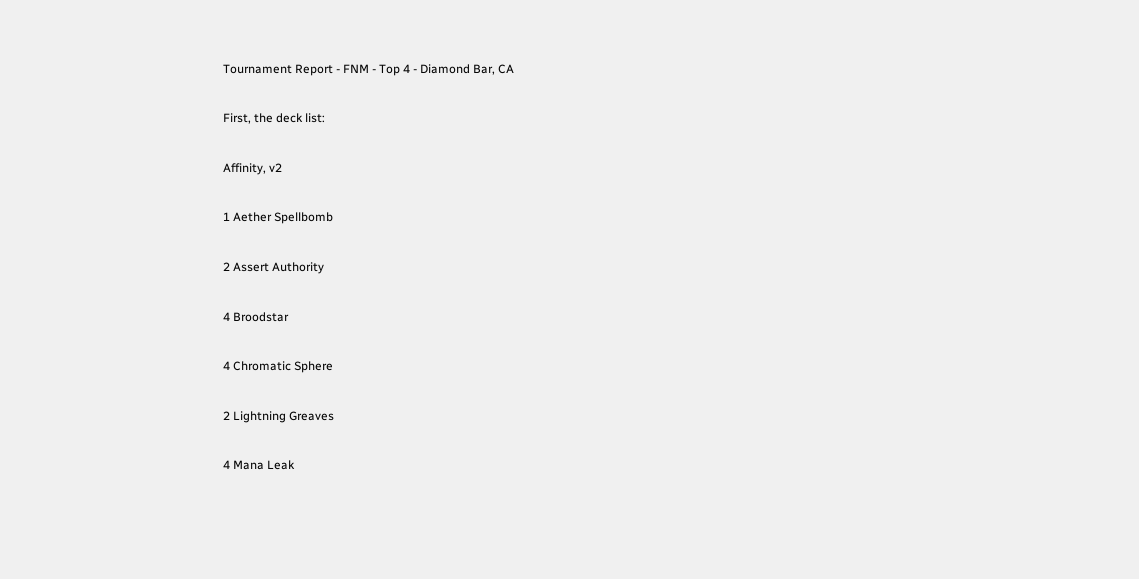Tournament Report - FNM - Top 4 - Diamond Bar, CA

First, the deck list:

Affinity, v2

1 Aether Spellbomb

2 Assert Authority

4 Broodstar

4 Chromatic Sphere

2 Lightning Greaves

4 Mana Leak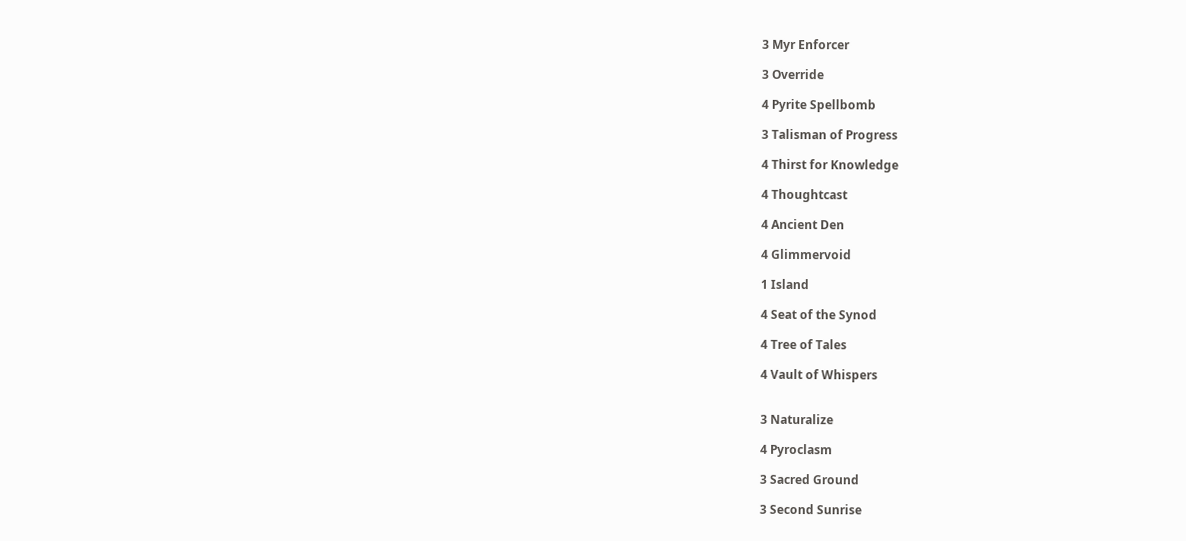3 Myr Enforcer

3 Override

4 Pyrite Spellbomb

3 Talisman of Progress

4 Thirst for Knowledge

4 Thoughtcast

4 Ancient Den

4 Glimmervoid

1 Island

4 Seat of the Synod

4 Tree of Tales

4 Vault of Whispers


3 Naturalize

4 Pyroclasm

3 Sacred Ground

3 Second Sunrise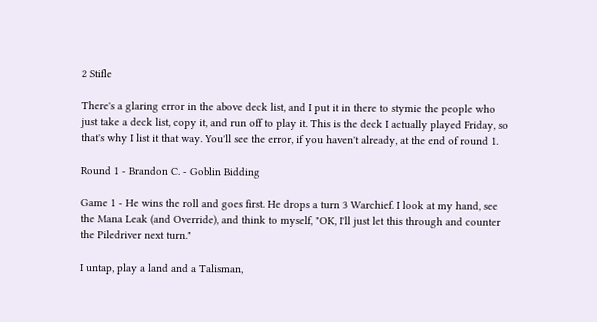2 Stifle

There's a glaring error in the above deck list, and I put it in there to stymie the people who just take a deck list, copy it, and run off to play it. This is the deck I actually played Friday, so that's why I list it that way. You'll see the error, if you haven't already, at the end of round 1.

Round 1 - Brandon C. - Goblin Bidding

Game 1 - He wins the roll and goes first. He drops a turn 3 Warchief. I look at my hand, see the Mana Leak (and Override), and think to myself, "OK, I'll just let this through and counter the Piledriver next turn."

I untap, play a land and a Talisman,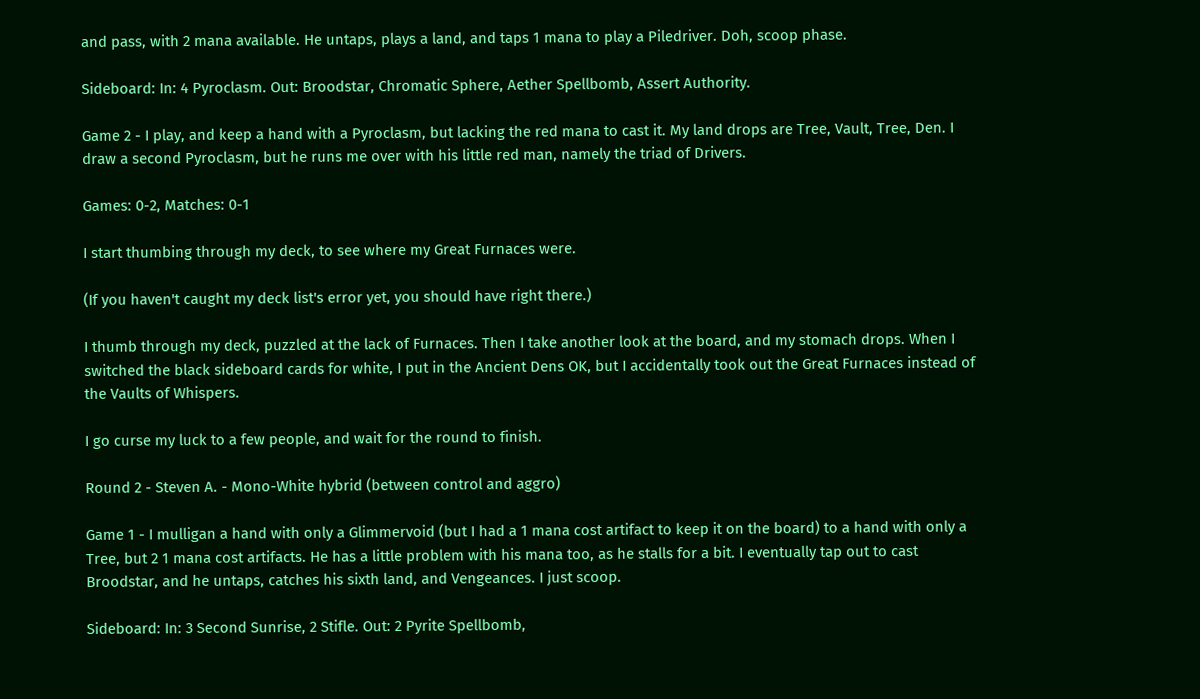and pass, with 2 mana available. He untaps, plays a land, and taps 1 mana to play a Piledriver. Doh, scoop phase.

Sideboard: In: 4 Pyroclasm. Out: Broodstar, Chromatic Sphere, Aether Spellbomb, Assert Authority.

Game 2 - I play, and keep a hand with a Pyroclasm, but lacking the red mana to cast it. My land drops are Tree, Vault, Tree, Den. I draw a second Pyroclasm, but he runs me over with his little red man, namely the triad of Drivers.

Games: 0-2, Matches: 0-1

I start thumbing through my deck, to see where my Great Furnaces were.

(If you haven't caught my deck list's error yet, you should have right there.)

I thumb through my deck, puzzled at the lack of Furnaces. Then I take another look at the board, and my stomach drops. When I switched the black sideboard cards for white, I put in the Ancient Dens OK, but I accidentally took out the Great Furnaces instead of the Vaults of Whispers.

I go curse my luck to a few people, and wait for the round to finish.

Round 2 - Steven A. - Mono-White hybrid (between control and aggro)

Game 1 - I mulligan a hand with only a Glimmervoid (but I had a 1 mana cost artifact to keep it on the board) to a hand with only a Tree, but 2 1 mana cost artifacts. He has a little problem with his mana too, as he stalls for a bit. I eventually tap out to cast Broodstar, and he untaps, catches his sixth land, and Vengeances. I just scoop.

Sideboard: In: 3 Second Sunrise, 2 Stifle. Out: 2 Pyrite Spellbomb,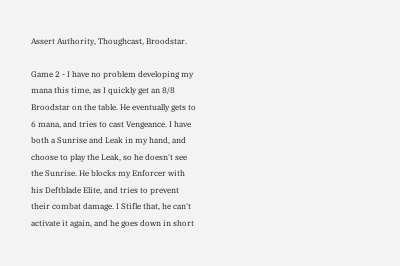Assert Authority, Thoughcast, Broodstar.

Game 2 - I have no problem developing my mana this time, as I quickly get an 8/8 Broodstar on the table. He eventually gets to 6 mana, and tries to cast Vengeance. I have both a Sunrise and Leak in my hand, and choose to play the Leak, so he doesn't see the Sunrise. He blocks my Enforcer with his Deftblade Elite, and tries to prevent their combat damage. I Stifle that, he can't activate it again, and he goes down in short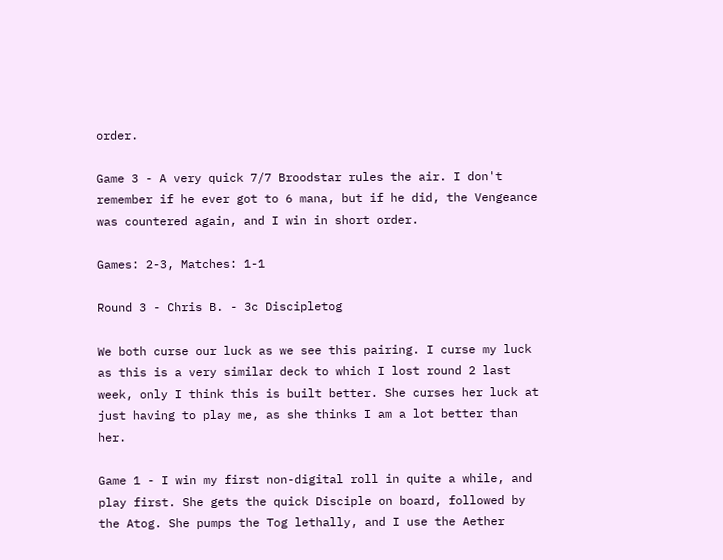order.

Game 3 - A very quick 7/7 Broodstar rules the air. I don't remember if he ever got to 6 mana, but if he did, the Vengeance was countered again, and I win in short order.

Games: 2-3, Matches: 1-1

Round 3 - Chris B. - 3c Discipletog

We both curse our luck as we see this pairing. I curse my luck as this is a very similar deck to which I lost round 2 last week, only I think this is built better. She curses her luck at just having to play me, as she thinks I am a lot better than her.

Game 1 - I win my first non-digital roll in quite a while, and play first. She gets the quick Disciple on board, followed by the Atog. She pumps the Tog lethally, and I use the Aether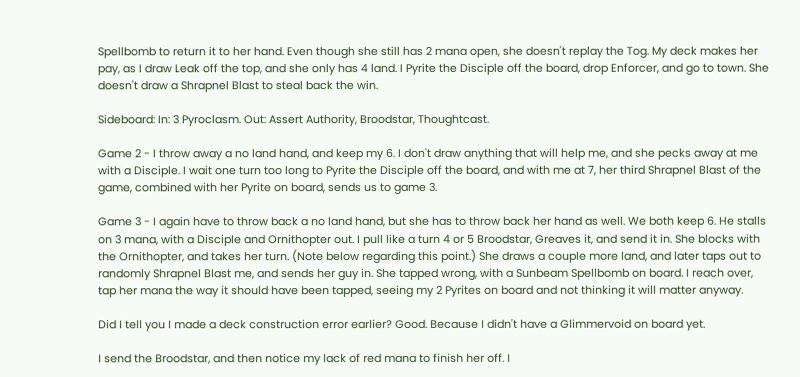Spellbomb to return it to her hand. Even though she still has 2 mana open, she doesn't replay the Tog. My deck makes her pay, as I draw Leak off the top, and she only has 4 land. I Pyrite the Disciple off the board, drop Enforcer, and go to town. She doesn't draw a Shrapnel Blast to steal back the win.

Sideboard: In: 3 Pyroclasm. Out: Assert Authority, Broodstar, Thoughtcast.

Game 2 - I throw away a no land hand, and keep my 6. I don't draw anything that will help me, and she pecks away at me with a Disciple. I wait one turn too long to Pyrite the Disciple off the board, and with me at 7, her third Shrapnel Blast of the game, combined with her Pyrite on board, sends us to game 3.

Game 3 - I again have to throw back a no land hand, but she has to throw back her hand as well. We both keep 6. He stalls on 3 mana, with a Disciple and Ornithopter out. I pull like a turn 4 or 5 Broodstar, Greaves it, and send it in. She blocks with the Ornithopter, and takes her turn. (Note below regarding this point.) She draws a couple more land, and later taps out to randomly Shrapnel Blast me, and sends her guy in. She tapped wrong, with a Sunbeam Spellbomb on board. I reach over, tap her mana the way it should have been tapped, seeing my 2 Pyrites on board and not thinking it will matter anyway.

Did I tell you I made a deck construction error earlier? Good. Because I didn't have a Glimmervoid on board yet.

I send the Broodstar, and then notice my lack of red mana to finish her off. I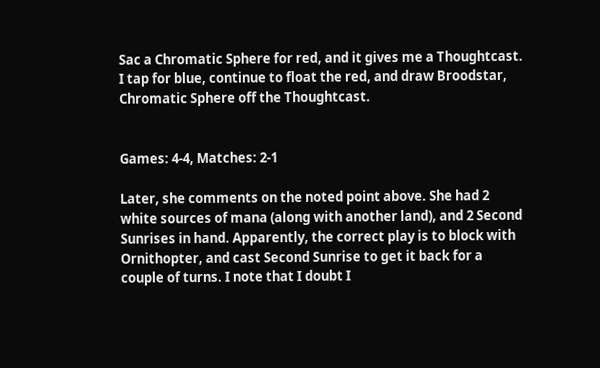Sac a Chromatic Sphere for red, and it gives me a Thoughtcast. I tap for blue, continue to float the red, and draw Broodstar, Chromatic Sphere off the Thoughtcast.


Games: 4-4, Matches: 2-1

Later, she comments on the noted point above. She had 2 white sources of mana (along with another land), and 2 Second Sunrises in hand. Apparently, the correct play is to block with Ornithopter, and cast Second Sunrise to get it back for a couple of turns. I note that I doubt I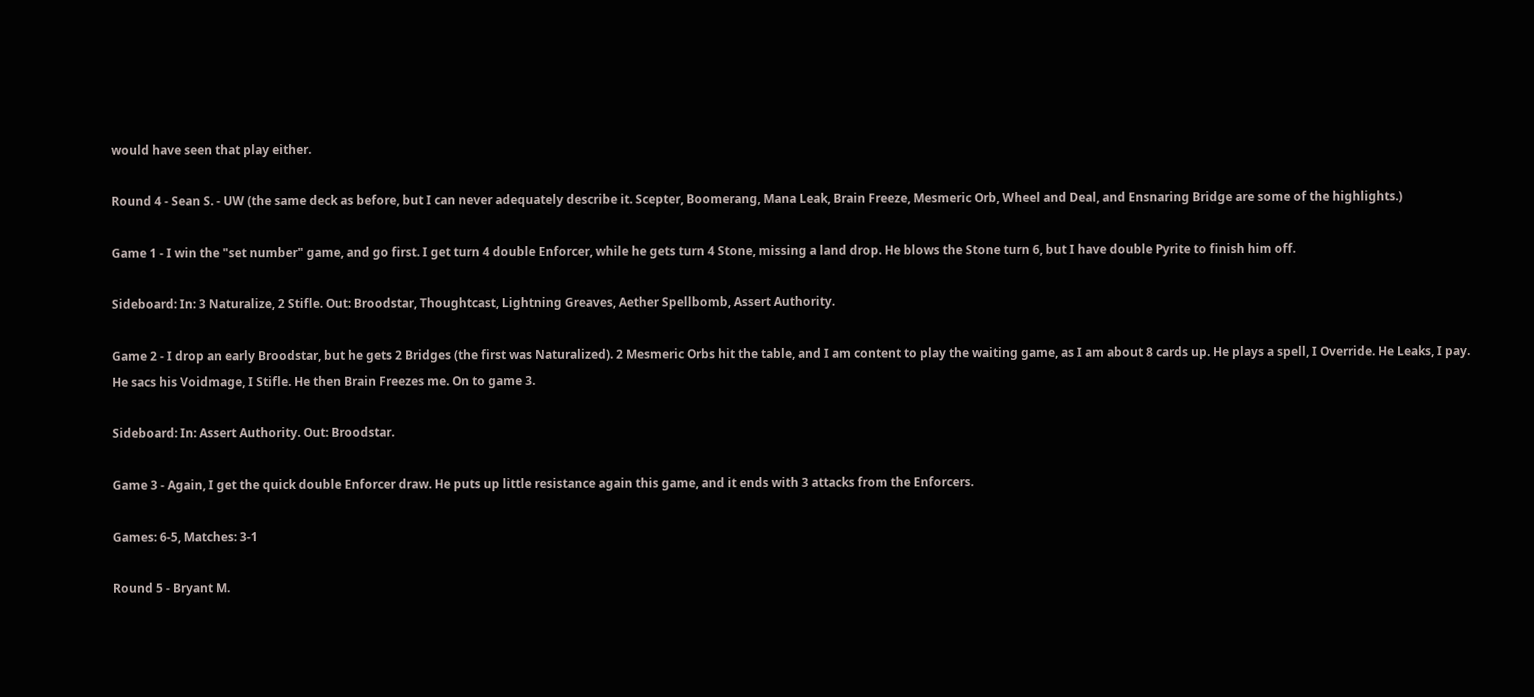would have seen that play either.

Round 4 - Sean S. - UW (the same deck as before, but I can never adequately describe it. Scepter, Boomerang, Mana Leak, Brain Freeze, Mesmeric Orb, Wheel and Deal, and Ensnaring Bridge are some of the highlights.)

Game 1 - I win the "set number" game, and go first. I get turn 4 double Enforcer, while he gets turn 4 Stone, missing a land drop. He blows the Stone turn 6, but I have double Pyrite to finish him off.

Sideboard: In: 3 Naturalize, 2 Stifle. Out: Broodstar, Thoughtcast, Lightning Greaves, Aether Spellbomb, Assert Authority.

Game 2 - I drop an early Broodstar, but he gets 2 Bridges (the first was Naturalized). 2 Mesmeric Orbs hit the table, and I am content to play the waiting game, as I am about 8 cards up. He plays a spell, I Override. He Leaks, I pay. He sacs his Voidmage, I Stifle. He then Brain Freezes me. On to game 3.

Sideboard: In: Assert Authority. Out: Broodstar.

Game 3 - Again, I get the quick double Enforcer draw. He puts up little resistance again this game, and it ends with 3 attacks from the Enforcers.

Games: 6-5, Matches: 3-1

Round 5 - Bryant M.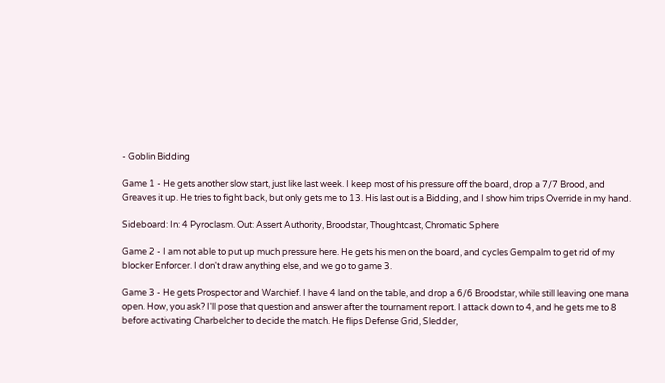- Goblin Bidding

Game 1 - He gets another slow start, just like last week. I keep most of his pressure off the board, drop a 7/7 Brood, and Greaves it up. He tries to fight back, but only gets me to 13. His last out is a Bidding, and I show him trips Override in my hand.

Sideboard: In: 4 Pyroclasm. Out: Assert Authority, Broodstar, Thoughtcast, Chromatic Sphere

Game 2 - I am not able to put up much pressure here. He gets his men on the board, and cycles Gempalm to get rid of my blocker Enforcer. I don't draw anything else, and we go to game 3.

Game 3 - He gets Prospector and Warchief. I have 4 land on the table, and drop a 6/6 Broodstar, while still leaving one mana open. How, you ask? I'll pose that question and answer after the tournament report. I attack down to 4, and he gets me to 8 before activating Charbelcher to decide the match. He flips Defense Grid, Sledder,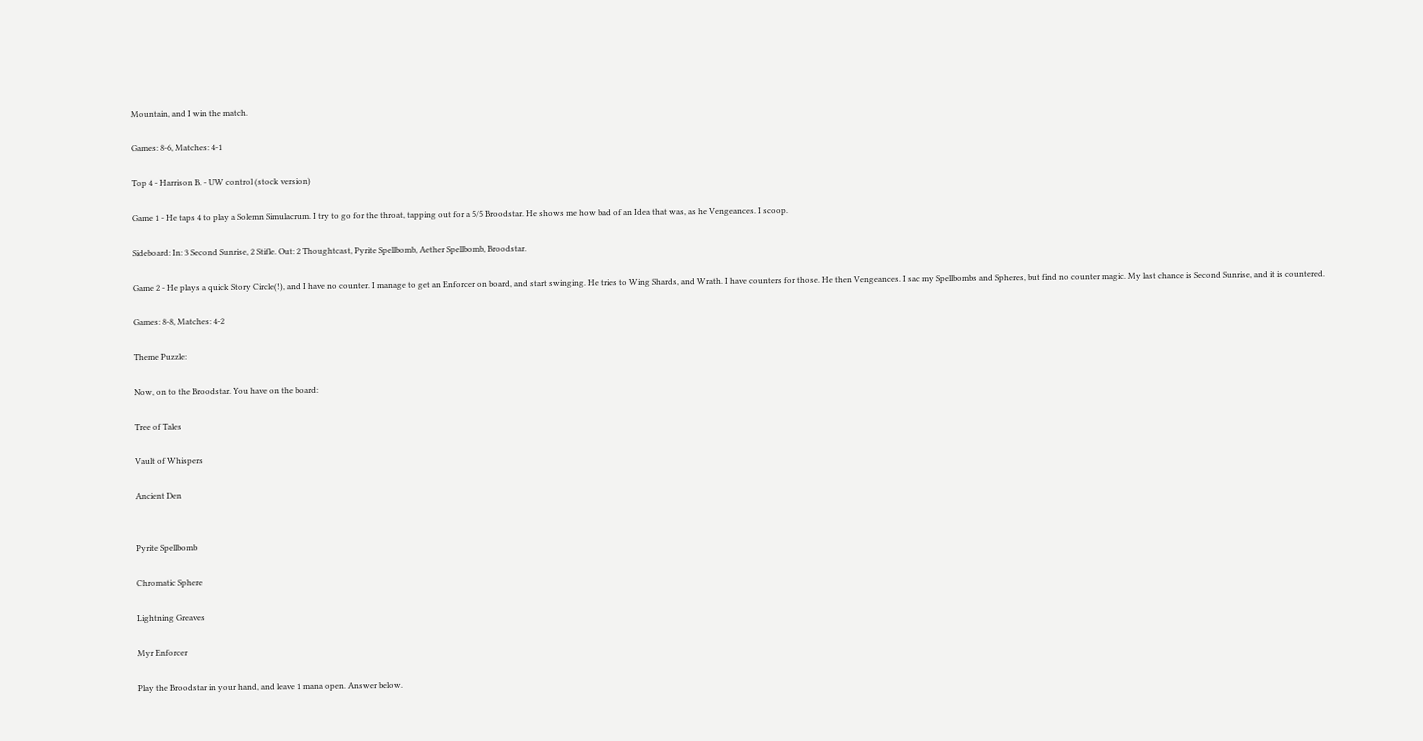Mountain, and I win the match.

Games: 8-6, Matches: 4-1

Top 4 - Harrison B. - UW control (stock version)

Game 1 - He taps 4 to play a Solemn Simulacrum. I try to go for the throat, tapping out for a 5/5 Broodstar. He shows me how bad of an Idea that was, as he Vengeances. I scoop.

Sideboard: In: 3 Second Sunrise, 2 Stifle. Out: 2 Thoughtcast, Pyrite Spellbomb, Aether Spellbomb, Broodstar.

Game 2 - He plays a quick Story Circle(!), and I have no counter. I manage to get an Enforcer on board, and start swinging. He tries to Wing Shards, and Wrath. I have counters for those. He then Vengeances. I sac my Spellbombs and Spheres, but find no counter magic. My last chance is Second Sunrise, and it is countered.

Games: 8-8, Matches: 4-2

Theme Puzzle:

Now, on to the Broodstar. You have on the board:

Tree of Tales

Vault of Whispers

Ancient Den


Pyrite Spellbomb

Chromatic Sphere

Lightning Greaves

Myr Enforcer

Play the Broodstar in your hand, and leave 1 mana open. Answer below.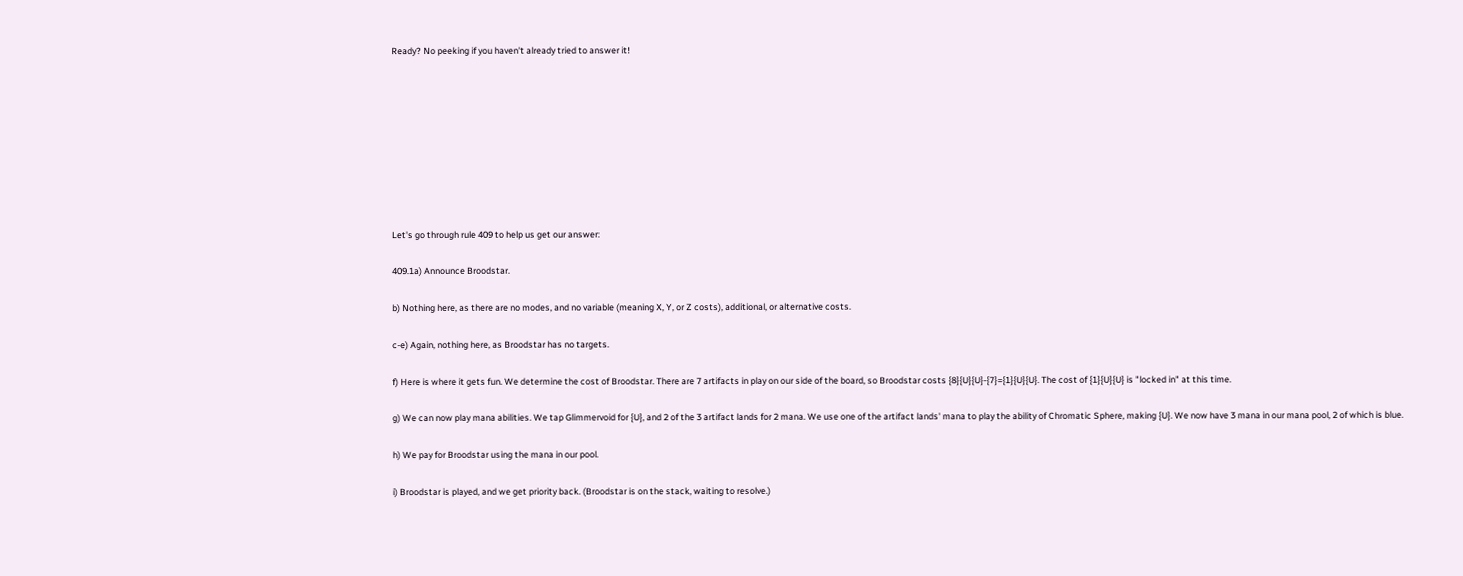Ready? No peeking if you haven't already tried to answer it!









Let's go through rule 409 to help us get our answer:

409.1a) Announce Broodstar.

b) Nothing here, as there are no modes, and no variable (meaning X, Y, or Z costs), additional, or alternative costs.

c-e) Again, nothing here, as Broodstar has no targets.

f) Here is where it gets fun. We determine the cost of Broodstar. There are 7 artifacts in play on our side of the board, so Broodstar costs {8}{U}{U}-{7}={1}{U}{U}. The cost of {1}{U}{U} is "locked in" at this time.

g) We can now play mana abilities. We tap Glimmervoid for {U}, and 2 of the 3 artifact lands for 2 mana. We use one of the artifact lands' mana to play the ability of Chromatic Sphere, making {U}. We now have 3 mana in our mana pool, 2 of which is blue.

h) We pay for Broodstar using the mana in our pool.

i) Broodstar is played, and we get priority back. (Broodstar is on the stack, waiting to resolve.)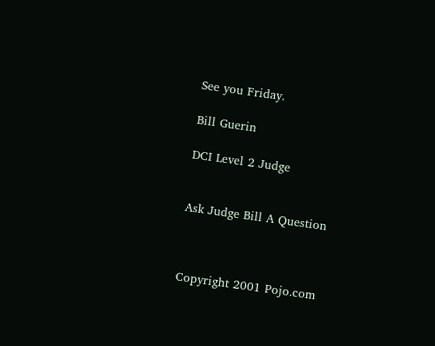See you Friday.

Bill Guerin

DCI Level 2 Judge


Ask Judge Bill A Question



Copyright 2001 Pojo.com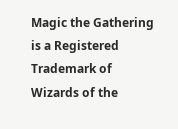Magic the Gathering is a Registered Trademark of Wizards of the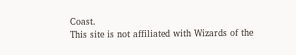Coast.
This site is not affiliated with Wizards of the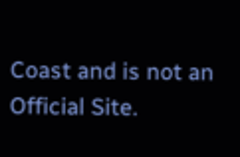Coast and is not an Official Site.